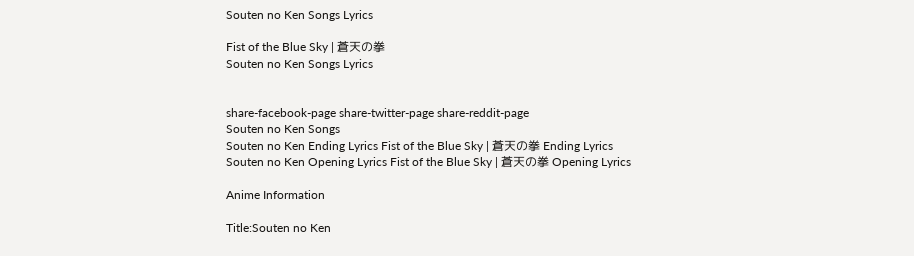Souten no Ken Songs Lyrics

Fist of the Blue Sky | 蒼天の拳
Souten no Ken Songs Lyrics


share-facebook-page share-twitter-page share-reddit-page
Souten no Ken Songs
Souten no Ken Ending Lyrics Fist of the Blue Sky | 蒼天の拳 Ending Lyrics
Souten no Ken Opening Lyrics Fist of the Blue Sky | 蒼天の拳 Opening Lyrics

Anime Information

Title:Souten no Ken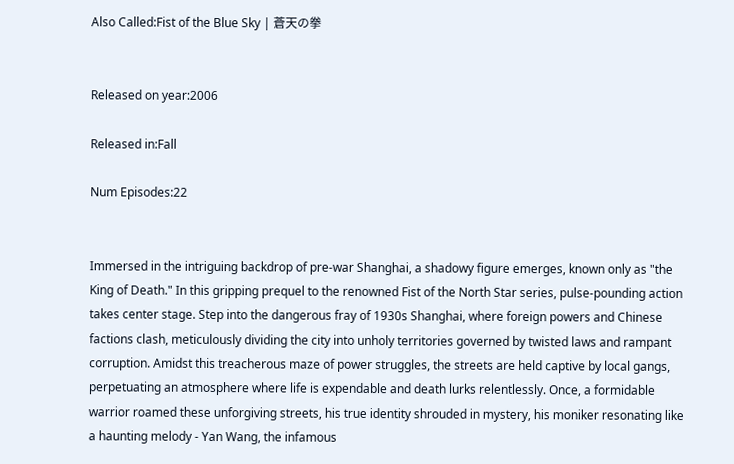Also Called:Fist of the Blue Sky | 蒼天の拳


Released on year:2006

Released in:Fall

Num Episodes:22


Immersed in the intriguing backdrop of pre-war Shanghai, a shadowy figure emerges, known only as "the King of Death." In this gripping prequel to the renowned Fist of the North Star series, pulse-pounding action takes center stage. Step into the dangerous fray of 1930s Shanghai, where foreign powers and Chinese factions clash, meticulously dividing the city into unholy territories governed by twisted laws and rampant corruption. Amidst this treacherous maze of power struggles, the streets are held captive by local gangs, perpetuating an atmosphere where life is expendable and death lurks relentlessly. Once, a formidable warrior roamed these unforgiving streets, his true identity shrouded in mystery, his moniker resonating like a haunting melody - Yan Wang, the infamous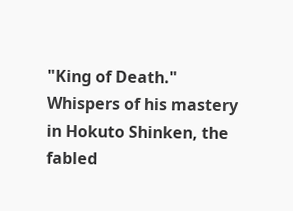"King of Death." Whispers of his mastery in Hokuto Shinken, the fabled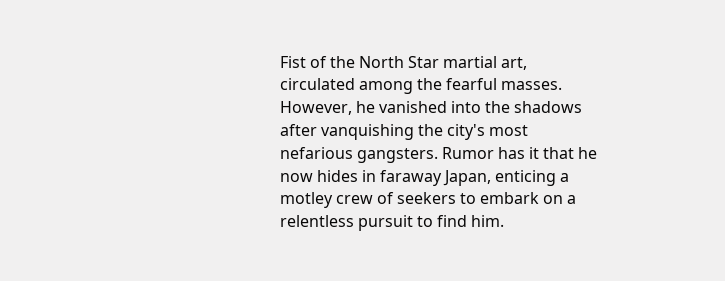Fist of the North Star martial art, circulated among the fearful masses. However, he vanished into the shadows after vanquishing the city's most nefarious gangsters. Rumor has it that he now hides in faraway Japan, enticing a motley crew of seekers to embark on a relentless pursuit to find him.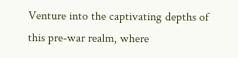Venture into the captivating depths of this pre-war realm, where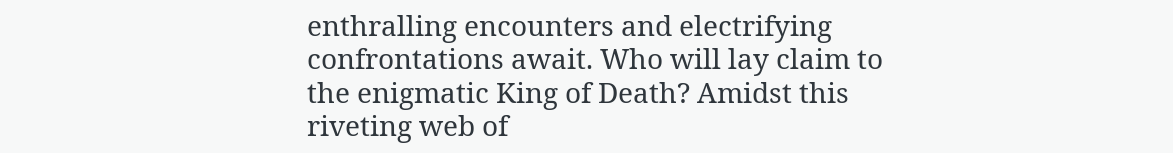enthralling encounters and electrifying confrontations await. Who will lay claim to the enigmatic King of Death? Amidst this riveting web of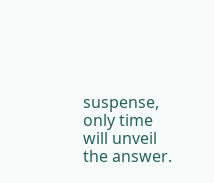suspense, only time will unveil the answer.